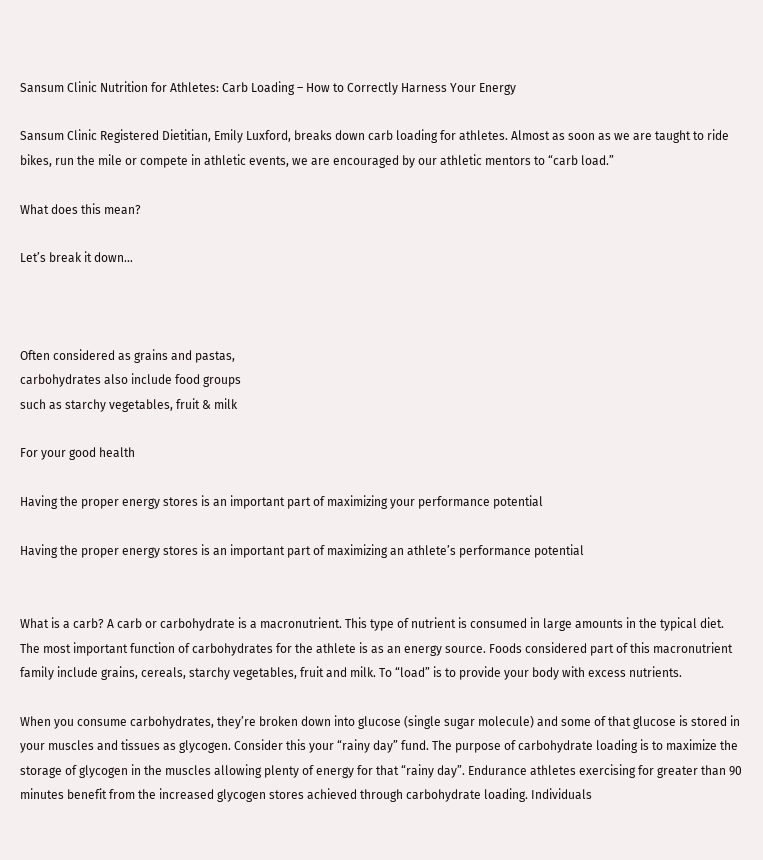Sansum Clinic Nutrition for Athletes: Carb Loading – How to Correctly Harness Your Energy

Sansum Clinic Registered Dietitian, Emily Luxford, breaks down carb loading for athletes. Almost as soon as we are taught to ride bikes, run the mile or compete in athletic events, we are encouraged by our athletic mentors to “carb load.”

What does this mean?

Let’s break it down…



Often considered as grains and pastas,
carbohydrates also include food groups
such as starchy vegetables, fruit & milk

For your good health

Having the proper energy stores is an important part of maximizing your performance potential

Having the proper energy stores is an important part of maximizing an athlete’s performance potential


What is a carb? A carb or carbohydrate is a macronutrient. This type of nutrient is consumed in large amounts in the typical diet. The most important function of carbohydrates for the athlete is as an energy source. Foods considered part of this macronutrient family include grains, cereals, starchy vegetables, fruit and milk. To “load” is to provide your body with excess nutrients.

When you consume carbohydrates, they’re broken down into glucose (single sugar molecule) and some of that glucose is stored in your muscles and tissues as glycogen. Consider this your “rainy day” fund. The purpose of carbohydrate loading is to maximize the storage of glycogen in the muscles allowing plenty of energy for that “rainy day”. Endurance athletes exercising for greater than 90 minutes benefit from the increased glycogen stores achieved through carbohydrate loading. Individuals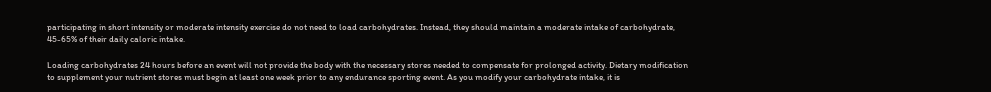participating in short intensity or moderate intensity exercise do not need to load carbohydrates. Instead, they should maintain a moderate intake of carbohydrate, 45-65% of their daily caloric intake.

Loading carbohydrates 24 hours before an event will not provide the body with the necessary stores needed to compensate for prolonged activity. Dietary modification to supplement your nutrient stores must begin at least one week prior to any endurance sporting event. As you modify your carbohydrate intake, it is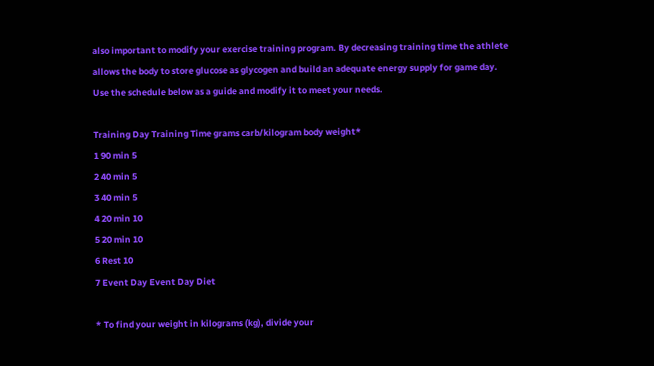also important to modify your exercise training program. By decreasing training time the athlete allows the body to store glucose as glycogen and build an adequate energy supply for game day. Use the schedule below as a guide and modify it to meet your needs.

Training Day Training Time grams carb/kilogram body weight*
1 90 min 5
2 40 min 5
3 40 min 5
4 20 min 10
5 20 min 10
6 Rest 10
7 Event Day Event Day Diet

* To find your weight in kilograms (kg), divide your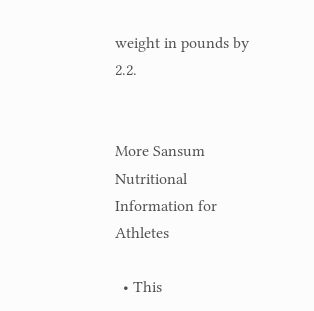weight in pounds by 2.2.


More Sansum Nutritional Information for Athletes

  • This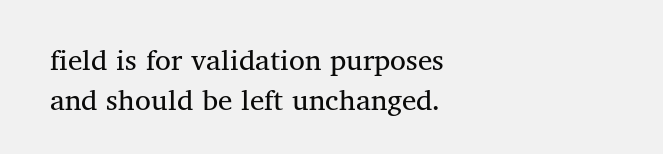field is for validation purposes and should be left unchanged.